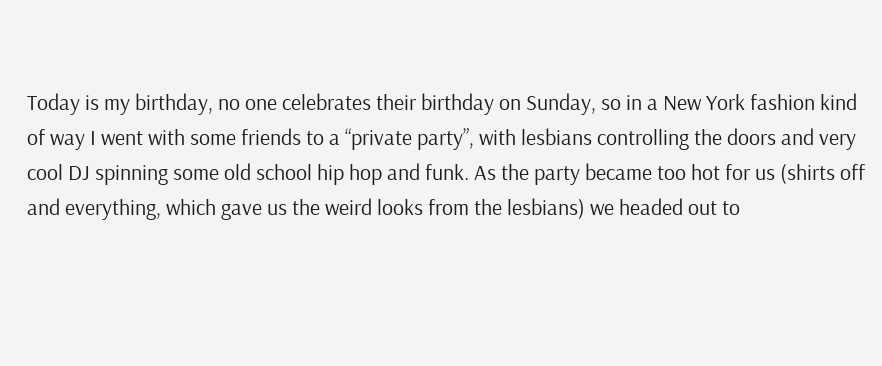Today is my birthday, no one celebrates their birthday on Sunday, so in a New York fashion kind of way I went with some friends to a “private party”, with lesbians controlling the doors and very cool DJ spinning some old school hip hop and funk. As the party became too hot for us (shirts off and everything, which gave us the weird looks from the lesbians) we headed out to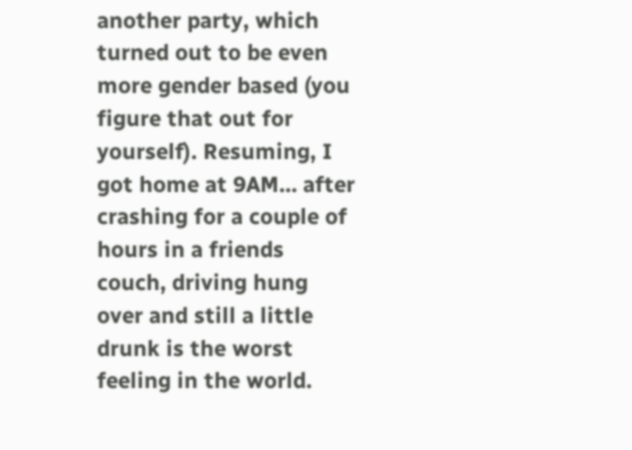another party, which turned out to be even more gender based (you figure that out for yourself). Resuming, I got home at 9AM… after crashing for a couple of hours in a friends couch, driving hung over and still a little drunk is the worst feeling in the world.